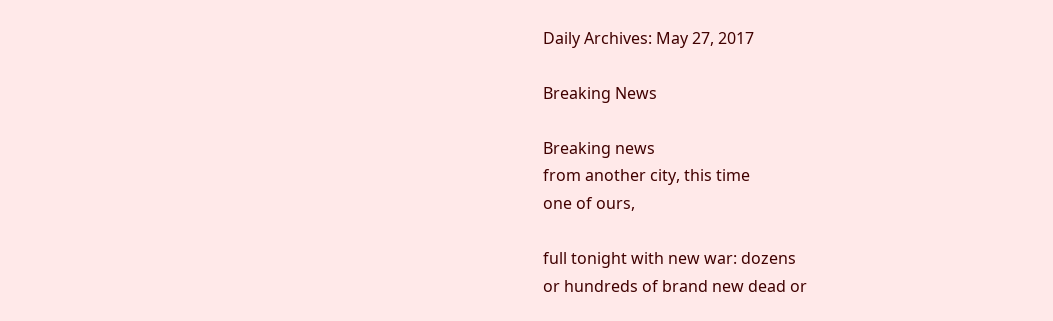Daily Archives: May 27, 2017

Breaking News

Breaking news
from another city, this time
one of ours,

full tonight with new war: dozens
or hundreds of brand new dead or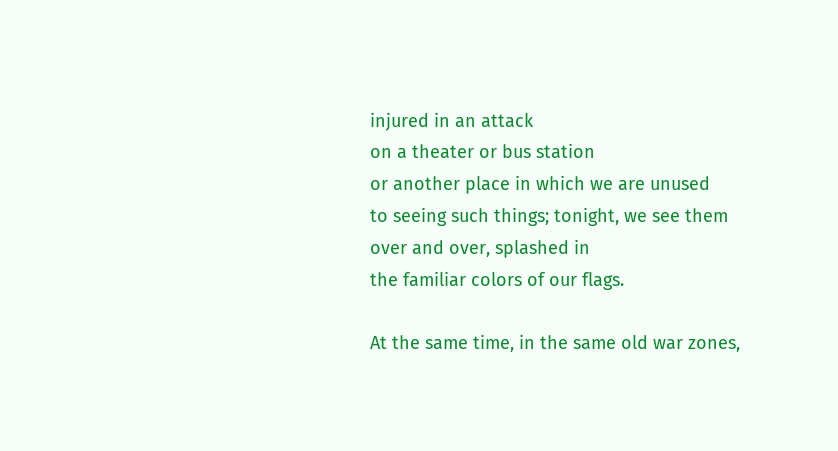injured in an attack
on a theater or bus station
or another place in which we are unused
to seeing such things; tonight, we see them
over and over, splashed in
the familiar colors of our flags.

At the same time, in the same old war zones,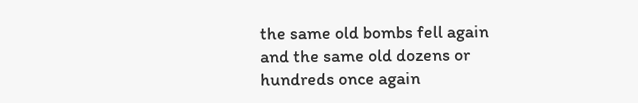the same old bombs fell again
and the same old dozens or
hundreds once again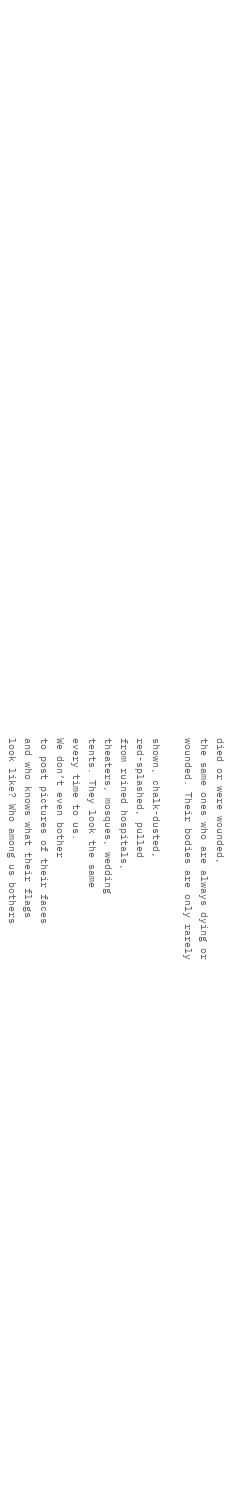died or were wounded,
the same ones who are always dying or
wounded. Their bodies are only rarely

shown, chalk-dusted,
red-splashed, pulled
from ruined hospitals,
theaters, mosques, wedding
tents. They look the same
every time to us.
We don’t even bother
to post pictures of their faces
and who knows what their flags
look like? Who among us bothers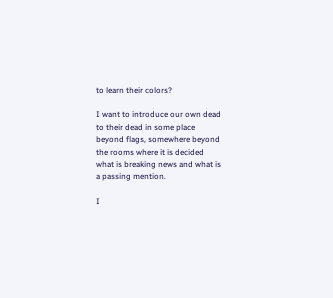to learn their colors?

I want to introduce our own dead
to their dead in some place
beyond flags, somewhere beyond
the rooms where it is decided
what is breaking news and what is
a passing mention.

I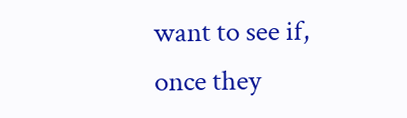want to see if,
once they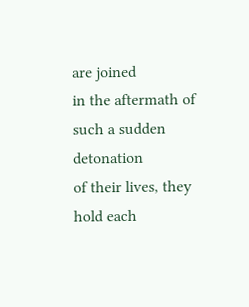are joined
in the aftermath of
such a sudden detonation
of their lives, they hold each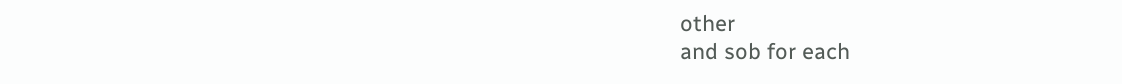other
and sob for each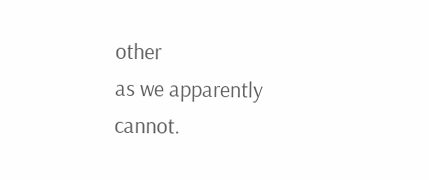other
as we apparently cannot.